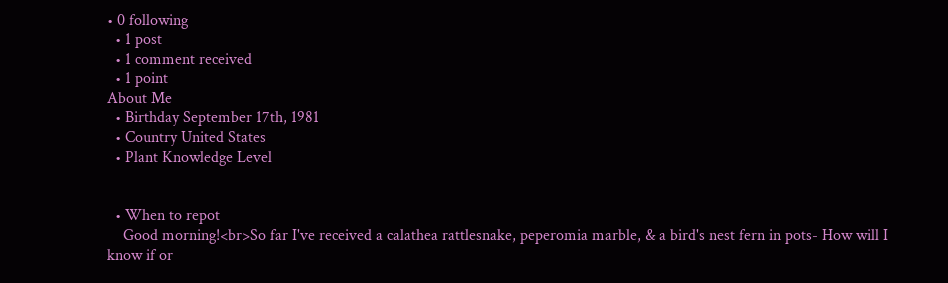• 0 following
  • 1 post
  • 1 comment received
  • 1 point
About Me
  • Birthday September 17th, 1981
  • Country United States
  • Plant Knowledge Level


  • When to repot
    Good morning!<br>So far I've received a calathea rattlesnake, peperomia marble, & a bird's nest fern in pots- How will I know if or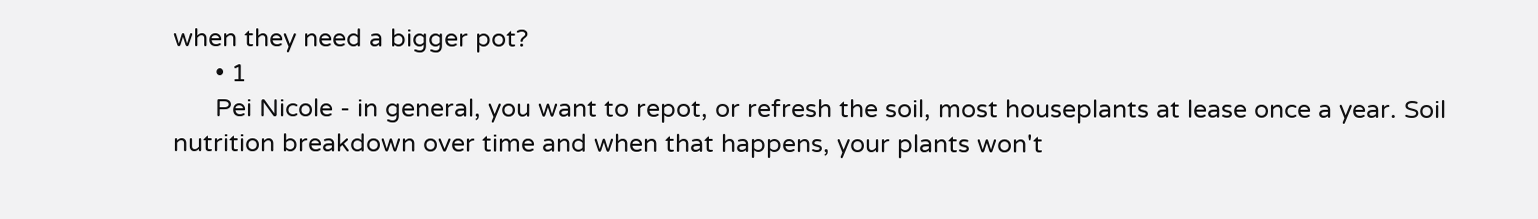when they need a bigger pot?
      • 1
      Pei Nicole - in general, you want to repot, or refresh the soil, most houseplants at lease once a year. Soil nutrition breakdown over time and when that happens, your plants won't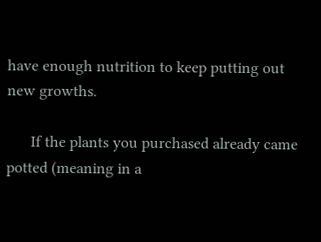have enough nutrition to keep putting out new growths.

      If the plants you purchased already came potted (meaning in a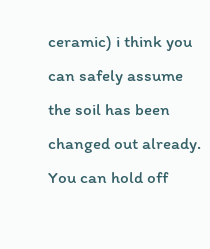ceramic) i think you can safely assume the soil has been changed out already. You can hold off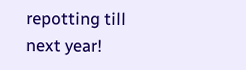repotting till next year!